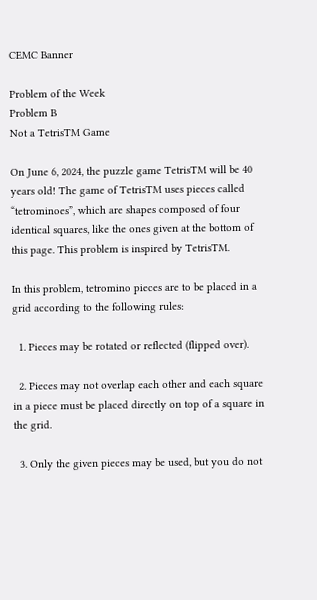CEMC Banner

Problem of the Week
Problem B
Not a TetrisTM Game

On June 6, 2024, the puzzle game TetrisTM will be 40 years old! The game of TetrisTM uses pieces called “tetrominoes”, which are shapes composed of four identical squares, like the ones given at the bottom of this page. This problem is inspired by TetrisTM.

In this problem, tetromino pieces are to be placed in a grid according to the following rules:

  1. Pieces may be rotated or reflected (flipped over).

  2. Pieces may not overlap each other and each square in a piece must be placed directly on top of a square in the grid.

  3. Only the given pieces may be used, but you do not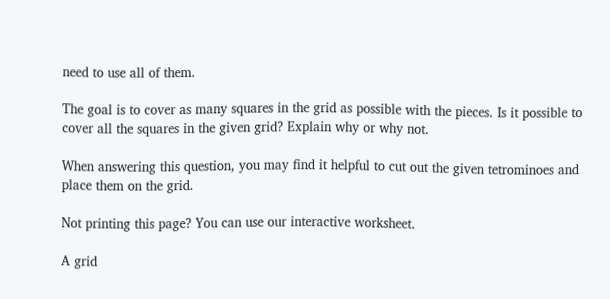need to use all of them.

The goal is to cover as many squares in the grid as possible with the pieces. Is it possible to cover all the squares in the given grid? Explain why or why not.

When answering this question, you may find it helpful to cut out the given tetrominoes and place them on the grid.

Not printing this page? You can use our interactive worksheet.

A grid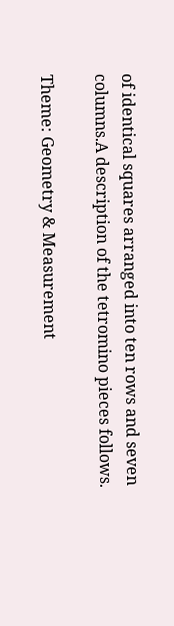of identical squares arranged into ten rows and seven
columns.A description of the tetromino pieces follows.

Theme: Geometry & Measurement